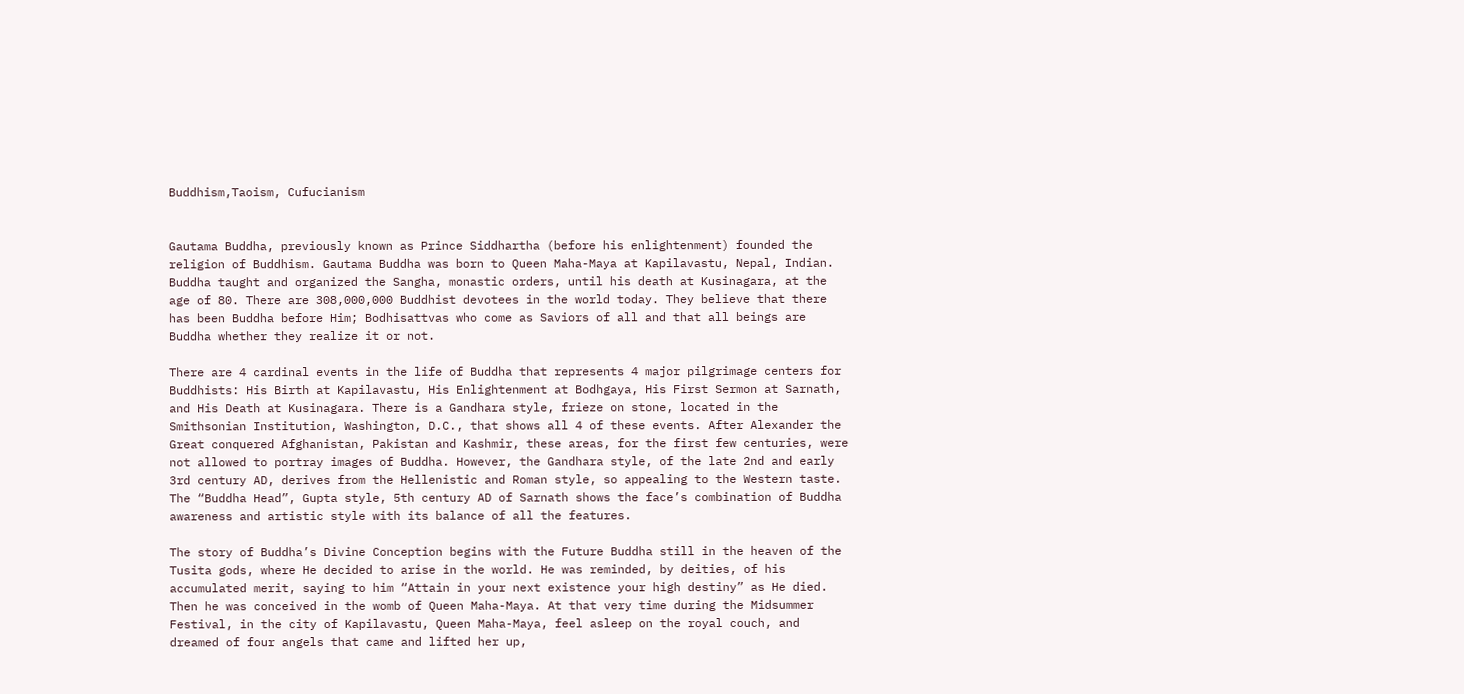Buddhism,Taoism, Cufucianism


Gautama Buddha, previously known as Prince Siddhartha (before his enlightenment) founded the religion of Buddhism. Gautama Buddha was born to Queen Maha-Maya at Kapilavastu, Nepal, Indian. Buddha taught and organized the Sangha, monastic orders, until his death at Kusinagara, at the age of 80. There are 308,000,000 Buddhist devotees in the world today. They believe that there has been Buddha before Him; Bodhisattvas who come as Saviors of all and that all beings are Buddha whether they realize it or not.

There are 4 cardinal events in the life of Buddha that represents 4 major pilgrimage centers for Buddhists: His Birth at Kapilavastu, His Enlightenment at Bodhgaya, His First Sermon at Sarnath, and His Death at Kusinagara. There is a Gandhara style, frieze on stone, located in the Smithsonian Institution, Washington, D.C., that shows all 4 of these events. After Alexander the Great conquered Afghanistan, Pakistan and Kashmir, these areas, for the first few centuries, were not allowed to portray images of Buddha. However, the Gandhara style, of the late 2nd and early 3rd century AD, derives from the Hellenistic and Roman style, so appealing to the Western taste. The “Buddha Head”, Gupta style, 5th century AD of Sarnath shows the face’s combination of Buddha awareness and artistic style with its balance of all the features.

The story of Buddha’s Divine Conception begins with the Future Buddha still in the heaven of the Tusita gods, where He decided to arise in the world. He was reminded, by deities, of his accumulated merit, saying to him “Attain in your next existence your high destiny” as He died. Then he was conceived in the womb of Queen Maha-Maya. At that very time during the Midsummer Festival, in the city of Kapilavastu, Queen Maha-Maya, feel asleep on the royal couch, and dreamed of four angels that came and lifted her up,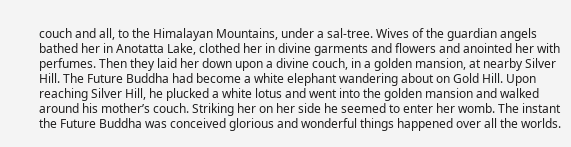couch and all, to the Himalayan Mountains, under a sal-tree. Wives of the guardian angels bathed her in Anotatta Lake, clothed her in divine garments and flowers and anointed her with perfumes. Then they laid her down upon a divine couch, in a golden mansion, at nearby Silver Hill. The Future Buddha had become a white elephant wandering about on Gold Hill. Upon reaching Silver Hill, he plucked a white lotus and went into the golden mansion and walked around his mother’s couch. Striking her on her side he seemed to enter her womb. The instant the Future Buddha was conceived glorious and wonderful things happened over all the worlds.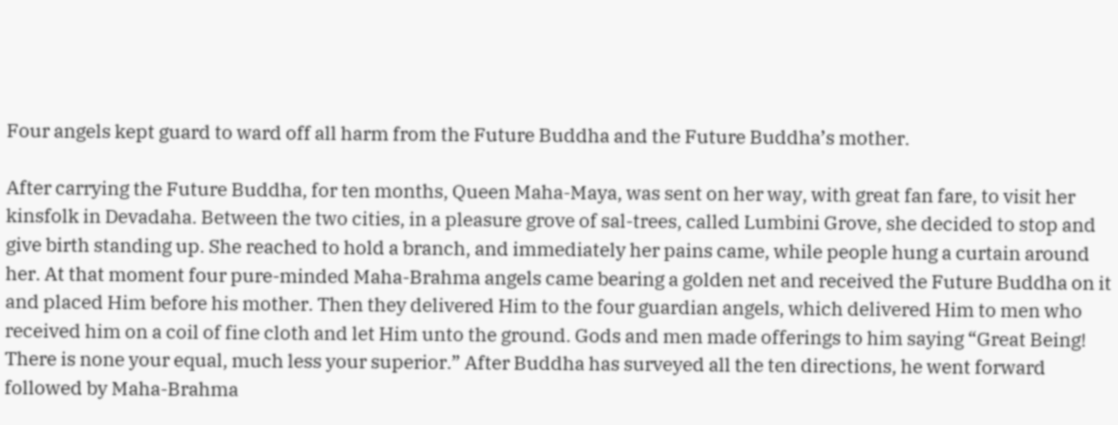Four angels kept guard to ward off all harm from the Future Buddha and the Future Buddha’s mother.

After carrying the Future Buddha, for ten months, Queen Maha-Maya, was sent on her way, with great fan fare, to visit her kinsfolk in Devadaha. Between the two cities, in a pleasure grove of sal-trees, called Lumbini Grove, she decided to stop and give birth standing up. She reached to hold a branch, and immediately her pains came, while people hung a curtain around her. At that moment four pure-minded Maha-Brahma angels came bearing a golden net and received the Future Buddha on it and placed Him before his mother. Then they delivered Him to the four guardian angels, which delivered Him to men who received him on a coil of fine cloth and let Him unto the ground. Gods and men made offerings to him saying “Great Being! There is none your equal, much less your superior.” After Buddha has surveyed all the ten directions, he went forward followed by Maha-Brahma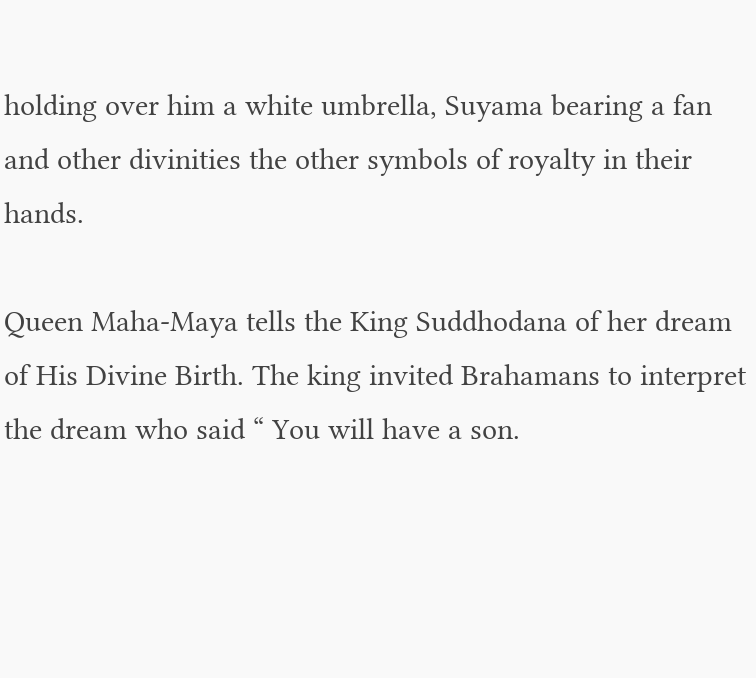holding over him a white umbrella, Suyama bearing a fan and other divinities the other symbols of royalty in their hands.

Queen Maha-Maya tells the King Suddhodana of her dream of His Divine Birth. The king invited Brahamans to interpret the dream who said “ You will have a son.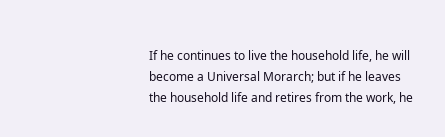If he continues to live the household life, he will become a Universal Morarch; but if he leaves the household life and retires from the work, he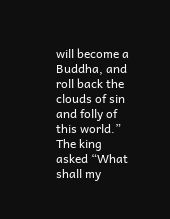will become a Buddha, and roll back the clouds of sin and folly of this world.” The king asked “What shall my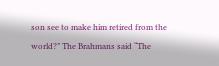son see to make him retired from the world?” The Brahmans said “The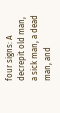four signs: A decrepit old man, a sick man, a dead man, and